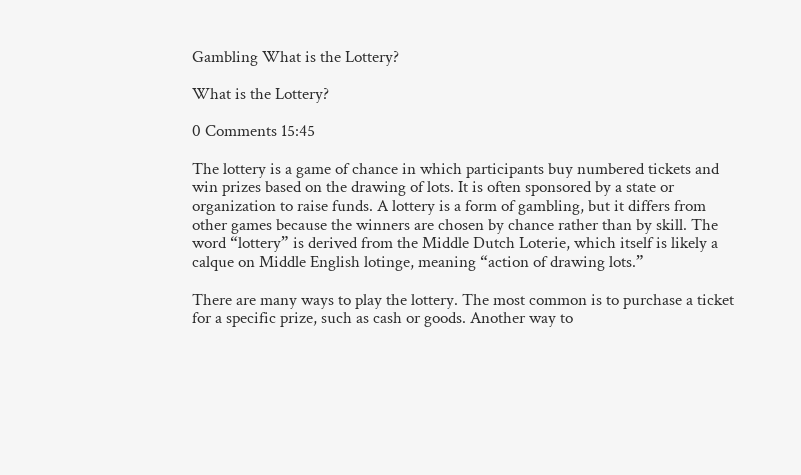Gambling What is the Lottery?

What is the Lottery?

0 Comments 15:45

The lottery is a game of chance in which participants buy numbered tickets and win prizes based on the drawing of lots. It is often sponsored by a state or organization to raise funds. A lottery is a form of gambling, but it differs from other games because the winners are chosen by chance rather than by skill. The word “lottery” is derived from the Middle Dutch Loterie, which itself is likely a calque on Middle English lotinge, meaning “action of drawing lots.”

There are many ways to play the lottery. The most common is to purchase a ticket for a specific prize, such as cash or goods. Another way to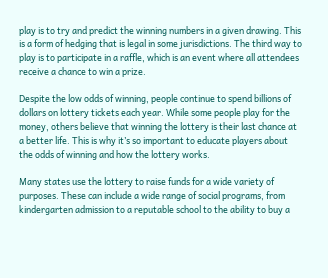play is to try and predict the winning numbers in a given drawing. This is a form of hedging that is legal in some jurisdictions. The third way to play is to participate in a raffle, which is an event where all attendees receive a chance to win a prize.

Despite the low odds of winning, people continue to spend billions of dollars on lottery tickets each year. While some people play for the money, others believe that winning the lottery is their last chance at a better life. This is why it’s so important to educate players about the odds of winning and how the lottery works.

Many states use the lottery to raise funds for a wide variety of purposes. These can include a wide range of social programs, from kindergarten admission to a reputable school to the ability to buy a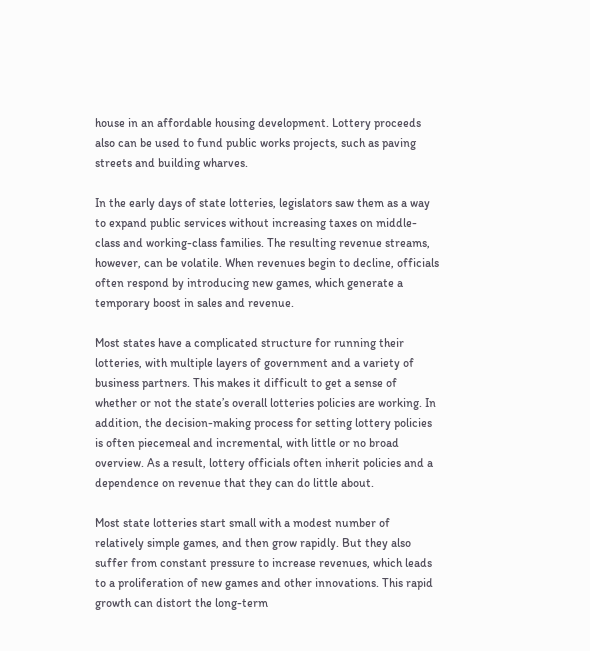house in an affordable housing development. Lottery proceeds also can be used to fund public works projects, such as paving streets and building wharves.

In the early days of state lotteries, legislators saw them as a way to expand public services without increasing taxes on middle-class and working-class families. The resulting revenue streams, however, can be volatile. When revenues begin to decline, officials often respond by introducing new games, which generate a temporary boost in sales and revenue.

Most states have a complicated structure for running their lotteries, with multiple layers of government and a variety of business partners. This makes it difficult to get a sense of whether or not the state’s overall lotteries policies are working. In addition, the decision-making process for setting lottery policies is often piecemeal and incremental, with little or no broad overview. As a result, lottery officials often inherit policies and a dependence on revenue that they can do little about.

Most state lotteries start small with a modest number of relatively simple games, and then grow rapidly. But they also suffer from constant pressure to increase revenues, which leads to a proliferation of new games and other innovations. This rapid growth can distort the long-term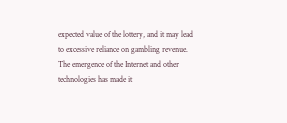expected value of the lottery, and it may lead to excessive reliance on gambling revenue. The emergence of the Internet and other technologies has made it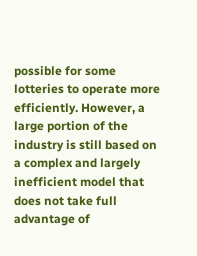possible for some lotteries to operate more efficiently. However, a large portion of the industry is still based on a complex and largely inefficient model that does not take full advantage of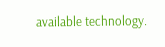available technology.